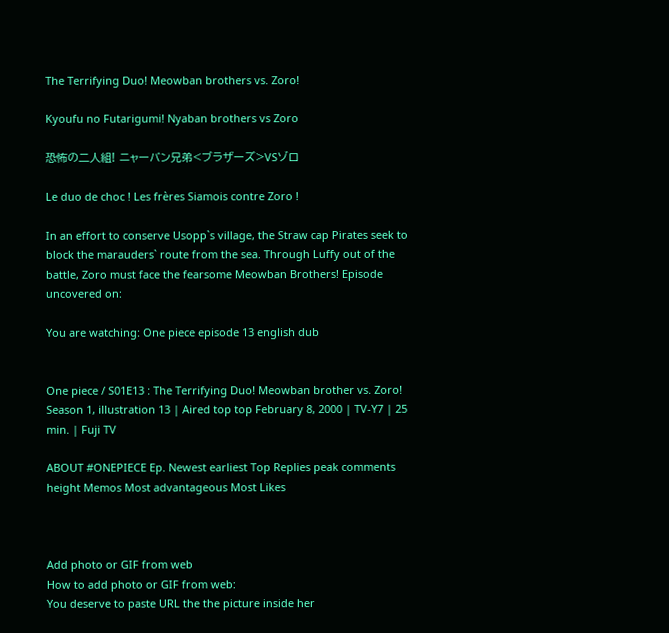The Terrifying Duo! Meowban brothers vs. Zoro!

Kyoufu no Futarigumi! Nyaban brothers vs Zoro

恐怖の二人組! ニャーバン兄弟<ブラザーズ>VSゾロ

Le duo de choc ! Les frères Siamois contre Zoro !

In an effort to conserve Usopp`s village, the Straw cap Pirates seek to block the marauders` route from the sea. Through Luffy out of the battle, Zoro must face the fearsome Meowban Brothers! Episode uncovered on:

You are watching: One piece episode 13 english dub


One piece / S01E13 : The Terrifying Duo! Meowban brother vs. Zoro! Season 1, illustration 13 | Aired top top February 8, 2000 | TV-Y7 | 25 min. | Fuji TV

ABOUT #ONEPIECE Ep. Newest earliest Top Replies peak comments height Memos Most advantageous Most Likes



Add photo or GIF from web
How to add photo or GIF from web:
You deserve to paste URL the the picture inside her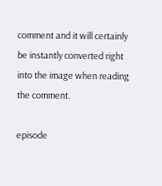comment and it will certainly be instantly converted right into the image when reading the comment.

episode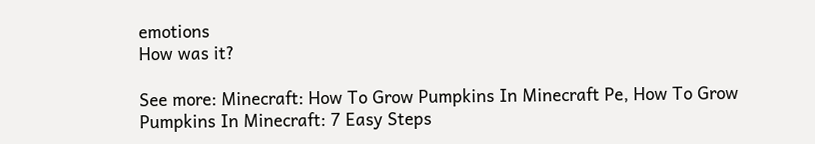emotions
How was it?

See more: Minecraft: How To Grow Pumpkins In Minecraft Pe, How To Grow Pumpkins In Minecraft: 7 Easy Steps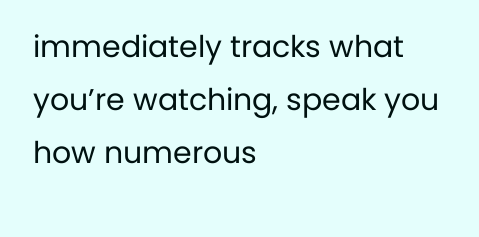immediately tracks what you’re watching, speak you how numerous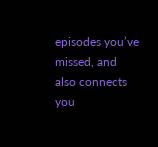episodes you’ve missed, and also connects you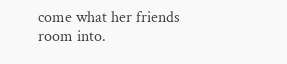come what her friends room into.